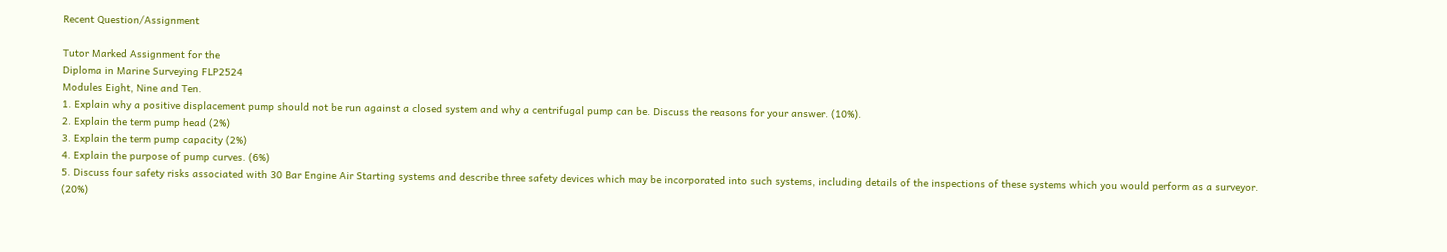Recent Question/Assignment

Tutor Marked Assignment for the
Diploma in Marine Surveying FLP2524
Modules Eight, Nine and Ten.
1. Explain why a positive displacement pump should not be run against a closed system and why a centrifugal pump can be. Discuss the reasons for your answer. (10%).
2. Explain the term pump head (2%)
3. Explain the term pump capacity (2%)
4. Explain the purpose of pump curves. (6%)
5. Discuss four safety risks associated with 30 Bar Engine Air Starting systems and describe three safety devices which may be incorporated into such systems, including details of the inspections of these systems which you would perform as a surveyor. (20%)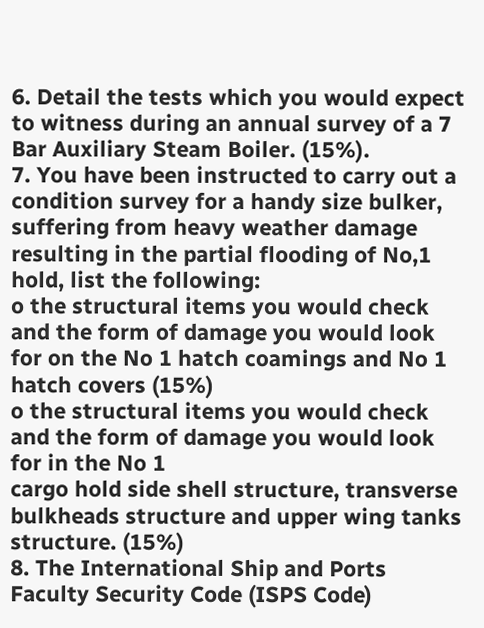6. Detail the tests which you would expect to witness during an annual survey of a 7 Bar Auxiliary Steam Boiler. (15%).
7. You have been instructed to carry out a condition survey for a handy size bulker, suffering from heavy weather damage resulting in the partial flooding of No,1 hold, list the following:
o the structural items you would check and the form of damage you would look for on the No 1 hatch coamings and No 1 hatch covers (15%)
o the structural items you would check and the form of damage you would look for in the No 1
cargo hold side shell structure, transverse bulkheads structure and upper wing tanks structure. (15%)
8. The International Ship and Ports Faculty Security Code (ISPS Code)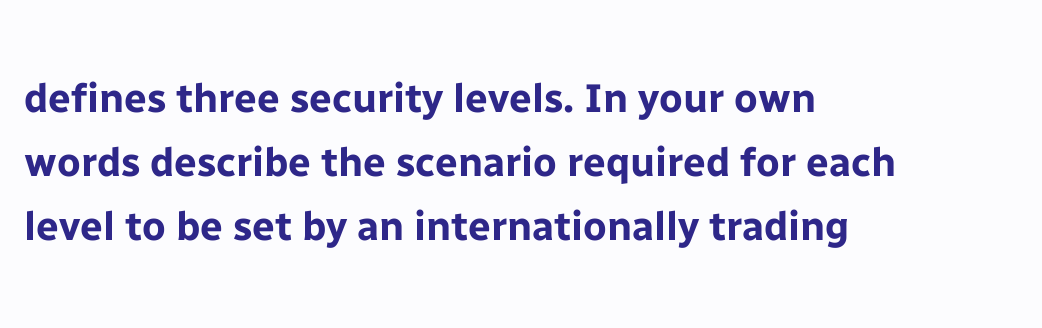defines three security levels. In your own words describe the scenario required for each level to be set by an internationally trading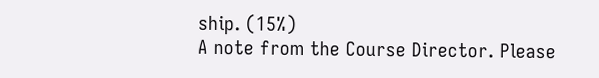ship. (15%)
A note from the Course Director. Please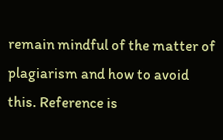remain mindful of the matter of plagiarism and how to avoid this. Reference is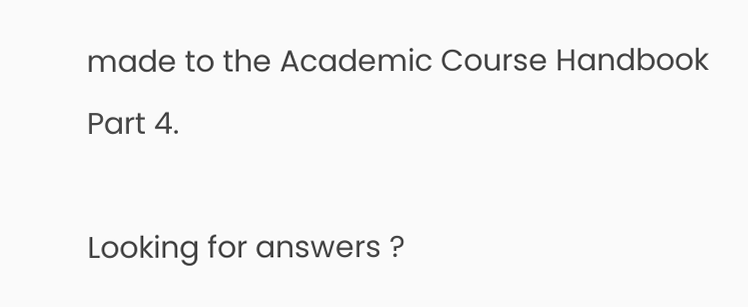made to the Academic Course Handbook Part 4.

Looking for answers ?